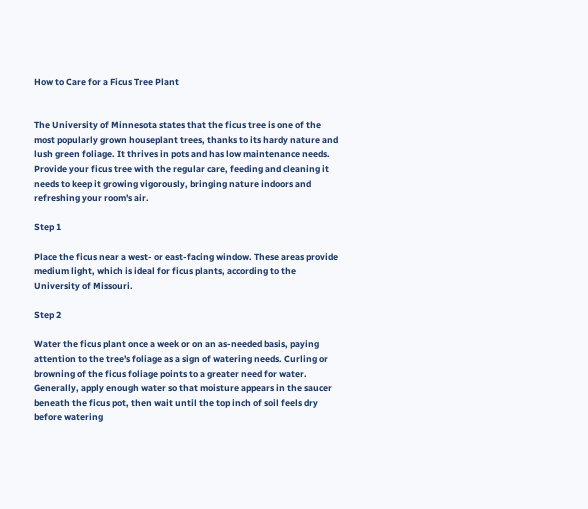How to Care for a Ficus Tree Plant


The University of Minnesota states that the ficus tree is one of the most popularly grown houseplant trees, thanks to its hardy nature and lush green foliage. It thrives in pots and has low maintenance needs. Provide your ficus tree with the regular care, feeding and cleaning it needs to keep it growing vigorously, bringing nature indoors and refreshing your room's air.

Step 1

Place the ficus near a west- or east-facing window. These areas provide medium light, which is ideal for ficus plants, according to the University of Missouri.

Step 2

Water the ficus plant once a week or on an as-needed basis, paying attention to the tree's foliage as a sign of watering needs. Curling or browning of the ficus foliage points to a greater need for water. Generally, apply enough water so that moisture appears in the saucer beneath the ficus pot, then wait until the top inch of soil feels dry before watering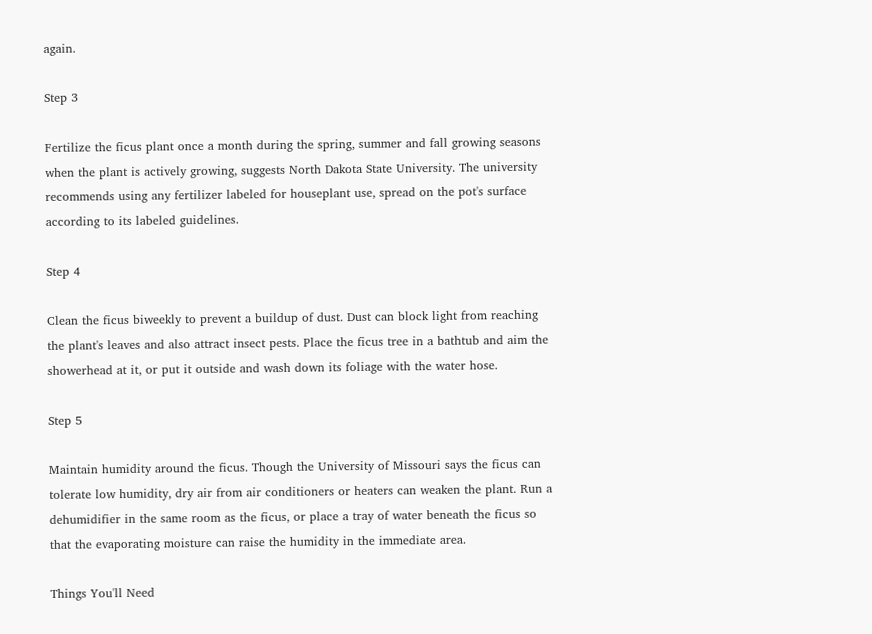again.

Step 3

Fertilize the ficus plant once a month during the spring, summer and fall growing seasons when the plant is actively growing, suggests North Dakota State University. The university recommends using any fertilizer labeled for houseplant use, spread on the pot's surface according to its labeled guidelines.

Step 4

Clean the ficus biweekly to prevent a buildup of dust. Dust can block light from reaching the plant's leaves and also attract insect pests. Place the ficus tree in a bathtub and aim the showerhead at it, or put it outside and wash down its foliage with the water hose.

Step 5

Maintain humidity around the ficus. Though the University of Missouri says the ficus can tolerate low humidity, dry air from air conditioners or heaters can weaken the plant. Run a dehumidifier in the same room as the ficus, or place a tray of water beneath the ficus so that the evaporating moisture can raise the humidity in the immediate area.

Things You'll Need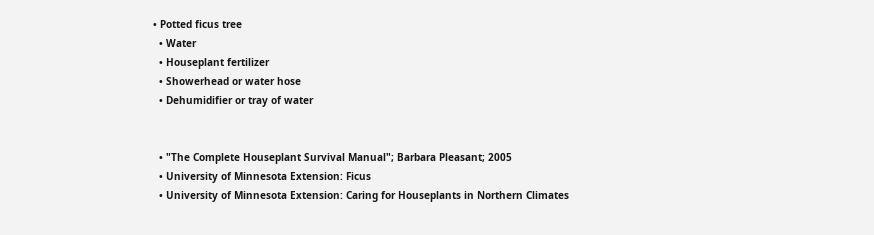• Potted ficus tree
  • Water
  • Houseplant fertilizer
  • Showerhead or water hose
  • Dehumidifier or tray of water


  • "The Complete Houseplant Survival Manual"; Barbara Pleasant; 2005
  • University of Minnesota Extension: Ficus
  • University of Minnesota Extension: Caring for Houseplants in Northern Climates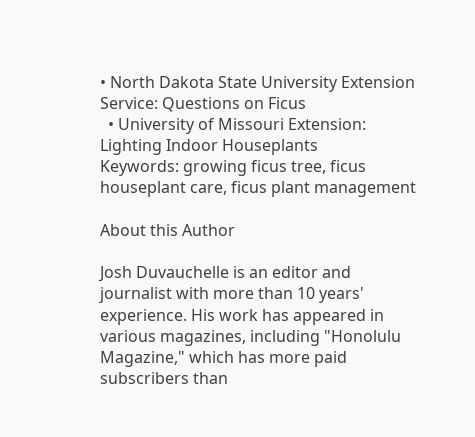• North Dakota State University Extension Service: Questions on Ficus
  • University of Missouri Extension: Lighting Indoor Houseplants
Keywords: growing ficus tree, ficus houseplant care, ficus plant management

About this Author

Josh Duvauchelle is an editor and journalist with more than 10 years' experience. His work has appeared in various magazines, including "Honolulu Magazine," which has more paid subscribers than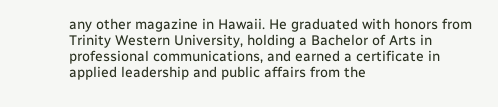any other magazine in Hawaii. He graduated with honors from Trinity Western University, holding a Bachelor of Arts in professional communications, and earned a certificate in applied leadership and public affairs from the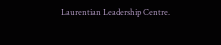Laurentian Leadership Centre.